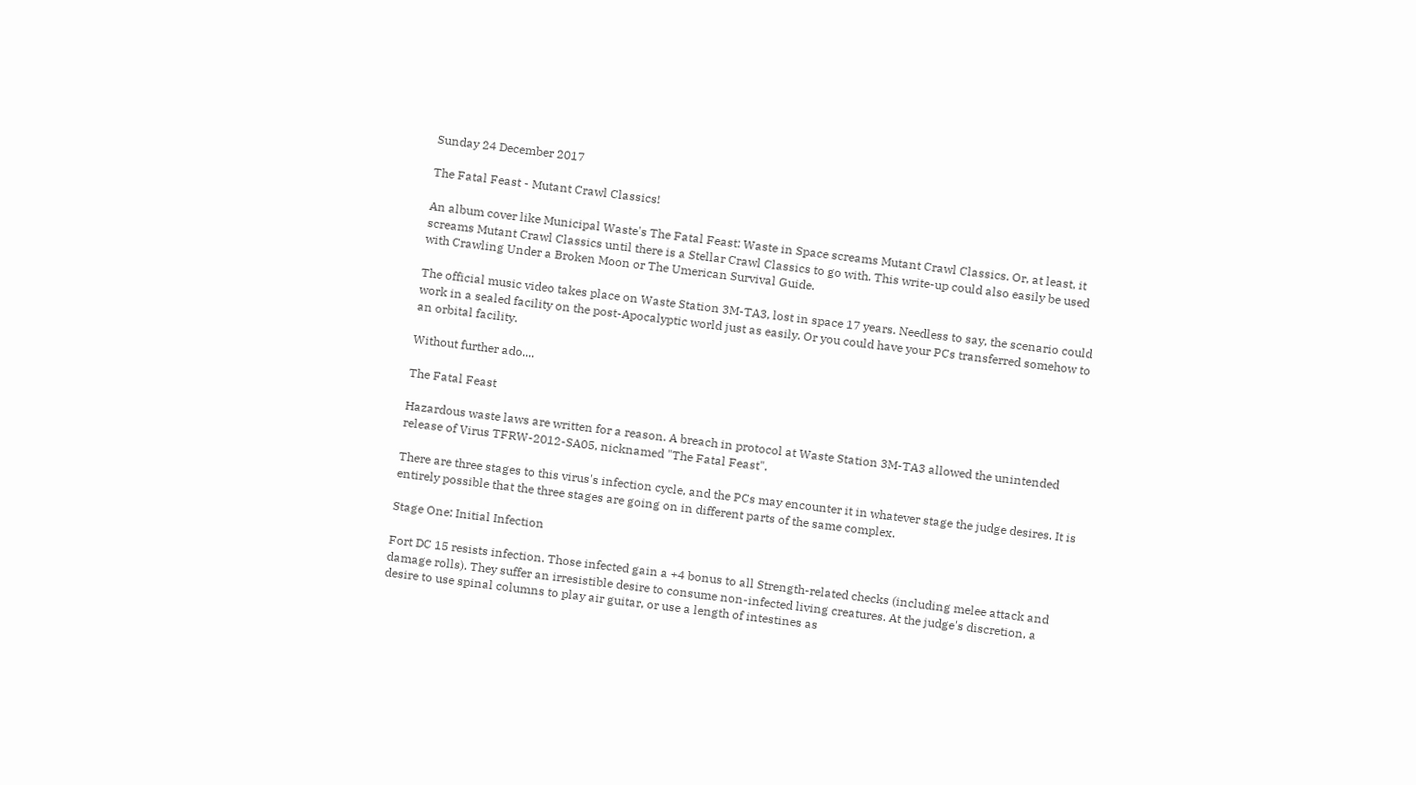Sunday 24 December 2017

The Fatal Feast - Mutant Crawl Classics!

An album cover like Municipal Waste's The Fatal Feast: Waste in Space screams Mutant Crawl Classics. Or, at least, it screams Mutant Crawl Classics until there is a Stellar Crawl Classics to go with. This write-up could also easily be used with Crawling Under a Broken Moon or The Umerican Survival Guide.

The official music video takes place on Waste Station 3M-TA3, lost in space 17 years. Needless to say, the scenario could work in a sealed facility on the post-Apocalyptic world just as easily. Or you could have your PCs transferred somehow to an orbital facility.

Without further ado....

The Fatal Feast

Hazardous waste laws are written for a reason. A breach in protocol at Waste Station 3M-TA3 allowed the unintended release of Virus TFRW-2012-SA05, nicknamed "The Fatal Feast".

There are three stages to this virus's infection cycle, and the PCs may encounter it in whatever stage the judge desires. It is entirely possible that the three stages are going on in different parts of the same complex.

Stage One: Initial Infection

Fort DC 15 resists infection. Those infected gain a +4 bonus to all Strength-related checks (including melee attack and damage rolls). They suffer an irresistible desire to consume non-infected living creatures. At the judge's discretion, a desire to use spinal columns to play air guitar, or use a length of intestines as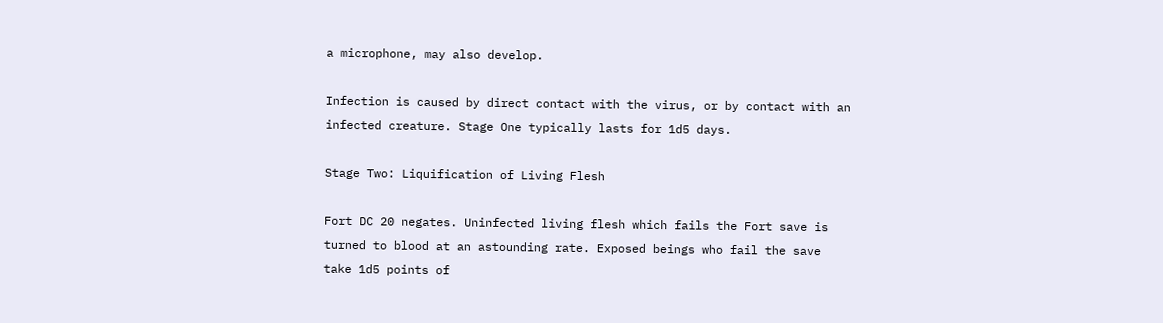a microphone, may also develop.

Infection is caused by direct contact with the virus, or by contact with an infected creature. Stage One typically lasts for 1d5 days.

Stage Two: Liquification of Living Flesh

Fort DC 20 negates. Uninfected living flesh which fails the Fort save is turned to blood at an astounding rate. Exposed beings who fail the save take 1d5 points of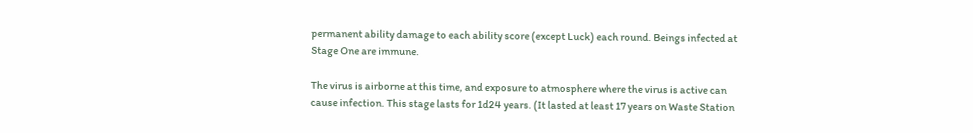permanent ability damage to each ability score (except Luck) each round. Beings infected at Stage One are immune.

The virus is airborne at this time, and exposure to atmosphere where the virus is active can cause infection. This stage lasts for 1d24 years. (It lasted at least 17 years on Waste Station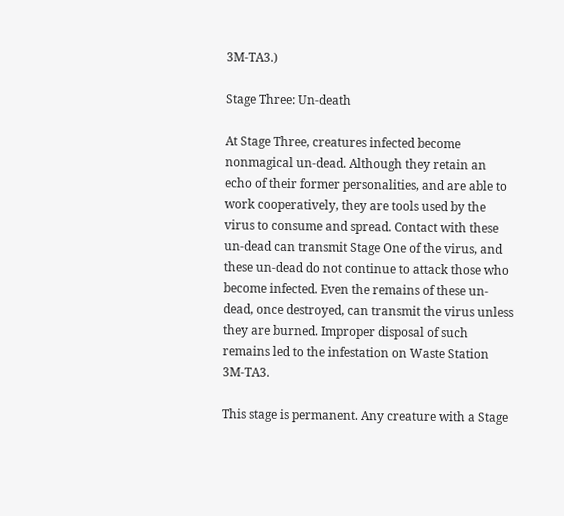3M-TA3.)

Stage Three: Un-death

At Stage Three, creatures infected become nonmagical un-dead. Although they retain an echo of their former personalities, and are able to work cooperatively, they are tools used by the virus to consume and spread. Contact with these un-dead can transmit Stage One of the virus, and these un-dead do not continue to attack those who become infected. Even the remains of these un-dead, once destroyed, can transmit the virus unless they are burned. Improper disposal of such remains led to the infestation on Waste Station 3M-TA3.

This stage is permanent. Any creature with a Stage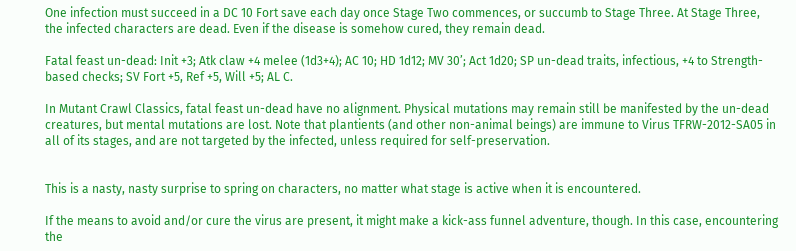One infection must succeed in a DC 10 Fort save each day once Stage Two commences, or succumb to Stage Three. At Stage Three, the infected characters are dead. Even if the disease is somehow cured, they remain dead.

Fatal feast un-dead: Init +3; Atk claw +4 melee (1d3+4); AC 10; HD 1d12; MV 30’; Act 1d20; SP un-dead traits, infectious, +4 to Strength-based checks; SV Fort +5, Ref +5, Will +5; AL C.

In Mutant Crawl Classics, fatal feast un-dead have no alignment. Physical mutations may remain still be manifested by the un-dead creatures, but mental mutations are lost. Note that plantients (and other non-animal beings) are immune to Virus TFRW-2012-SA05 in all of its stages, and are not targeted by the infected, unless required for self-preservation.


This is a nasty, nasty surprise to spring on characters, no matter what stage is active when it is encountered.

If the means to avoid and/or cure the virus are present, it might make a kick-ass funnel adventure, though. In this case, encountering the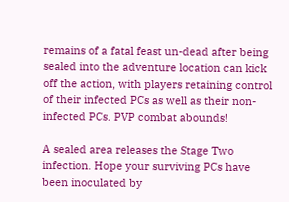remains of a fatal feast un-dead after being sealed into the adventure location can kick off the action, with players retaining control of their infected PCs as well as their non-infected PCs. PVP combat abounds!

A sealed area releases the Stage Two infection. Hope your surviving PCs have been inoculated by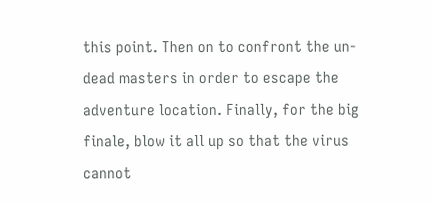this point. Then on to confront the un-dead masters in order to escape the adventure location. Finally, for the big finale, blow it all up so that the virus cannot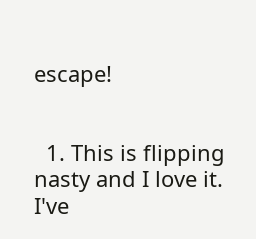escape!


  1. This is flipping nasty and I love it. I've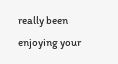really been enjoying your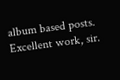album based posts. Excellent work, sir.